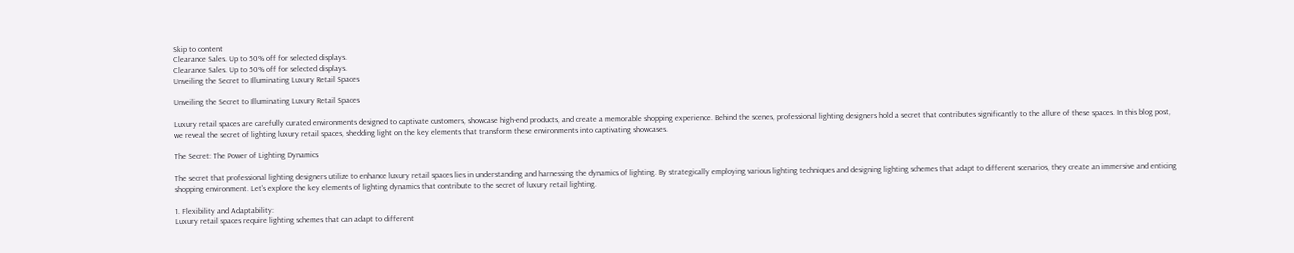Skip to content
Clearance Sales. Up to 50% off for selected displays.
Clearance Sales. Up to 50% off for selected displays.
Unveiling the Secret to Illuminating Luxury Retail Spaces

Unveiling the Secret to Illuminating Luxury Retail Spaces

Luxury retail spaces are carefully curated environments designed to captivate customers, showcase high-end products, and create a memorable shopping experience. Behind the scenes, professional lighting designers hold a secret that contributes significantly to the allure of these spaces. In this blog post, we reveal the secret of lighting luxury retail spaces, shedding light on the key elements that transform these environments into captivating showcases.

The Secret: The Power of Lighting Dynamics

The secret that professional lighting designers utilize to enhance luxury retail spaces lies in understanding and harnessing the dynamics of lighting. By strategically employing various lighting techniques and designing lighting schemes that adapt to different scenarios, they create an immersive and enticing shopping environment. Let's explore the key elements of lighting dynamics that contribute to the secret of luxury retail lighting.

1. Flexibility and Adaptability:
Luxury retail spaces require lighting schemes that can adapt to different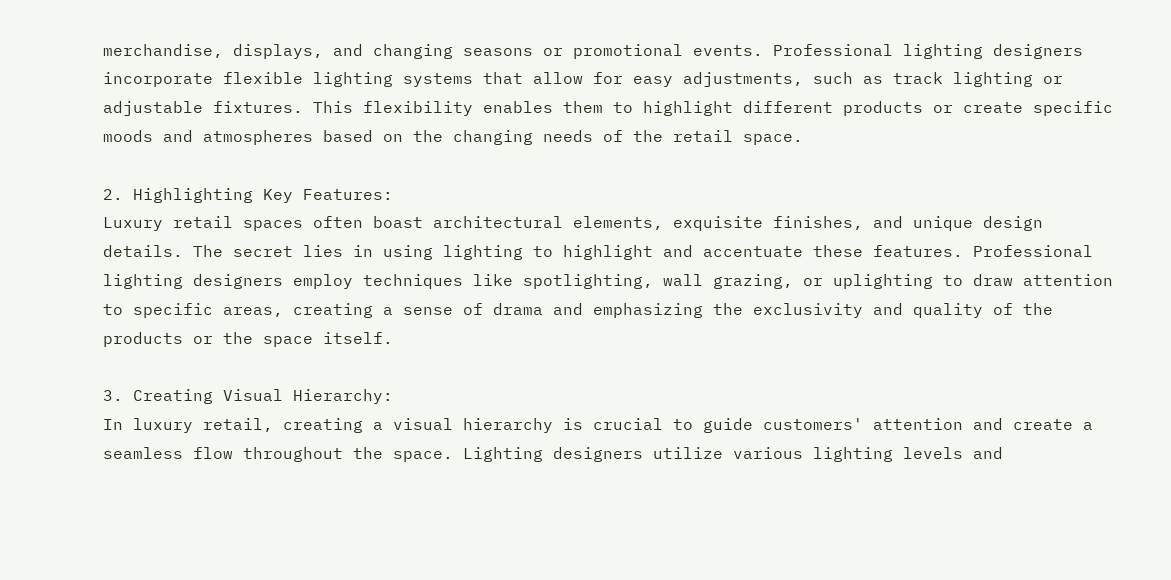merchandise, displays, and changing seasons or promotional events. Professional lighting designers incorporate flexible lighting systems that allow for easy adjustments, such as track lighting or adjustable fixtures. This flexibility enables them to highlight different products or create specific moods and atmospheres based on the changing needs of the retail space.

2. Highlighting Key Features:
Luxury retail spaces often boast architectural elements, exquisite finishes, and unique design details. The secret lies in using lighting to highlight and accentuate these features. Professional lighting designers employ techniques like spotlighting, wall grazing, or uplighting to draw attention to specific areas, creating a sense of drama and emphasizing the exclusivity and quality of the products or the space itself.

3. Creating Visual Hierarchy:
In luxury retail, creating a visual hierarchy is crucial to guide customers' attention and create a seamless flow throughout the space. Lighting designers utilize various lighting levels and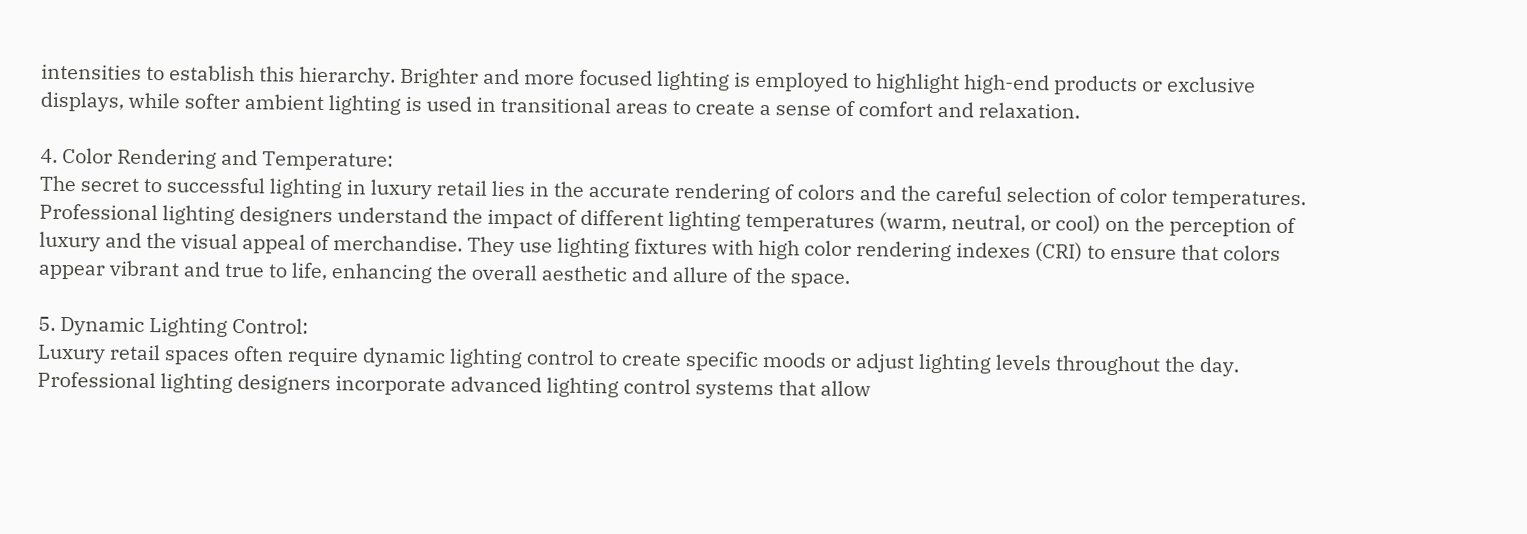intensities to establish this hierarchy. Brighter and more focused lighting is employed to highlight high-end products or exclusive displays, while softer ambient lighting is used in transitional areas to create a sense of comfort and relaxation.

4. Color Rendering and Temperature:
The secret to successful lighting in luxury retail lies in the accurate rendering of colors and the careful selection of color temperatures. Professional lighting designers understand the impact of different lighting temperatures (warm, neutral, or cool) on the perception of luxury and the visual appeal of merchandise. They use lighting fixtures with high color rendering indexes (CRI) to ensure that colors appear vibrant and true to life, enhancing the overall aesthetic and allure of the space.

5. Dynamic Lighting Control:
Luxury retail spaces often require dynamic lighting control to create specific moods or adjust lighting levels throughout the day. Professional lighting designers incorporate advanced lighting control systems that allow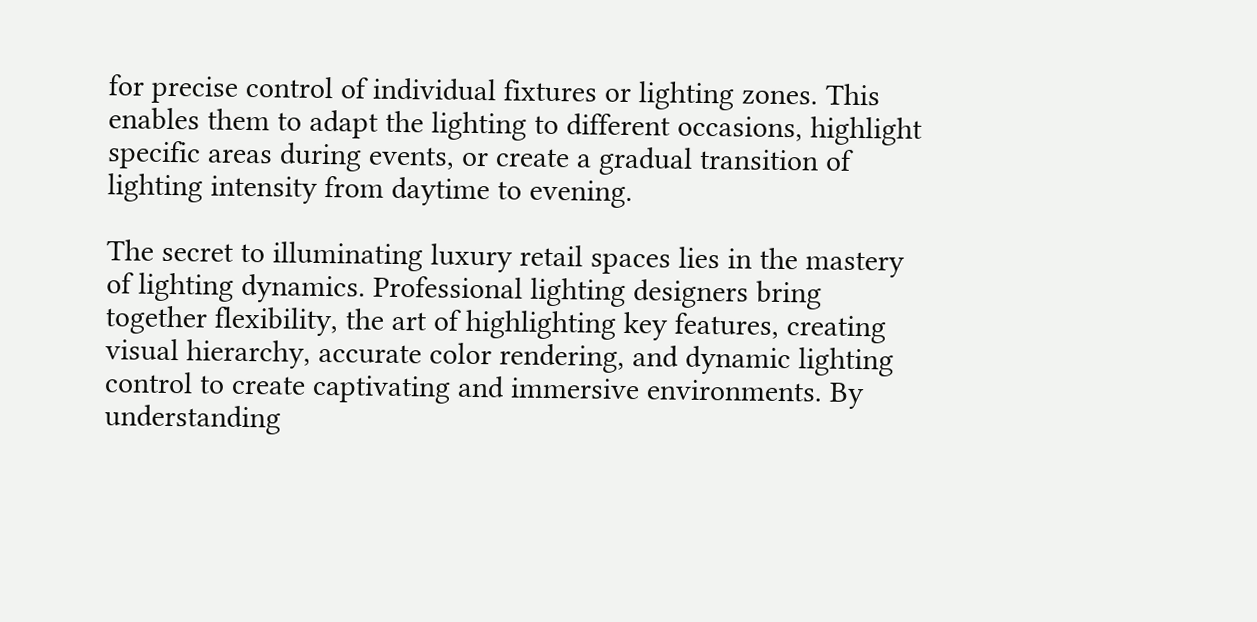for precise control of individual fixtures or lighting zones. This enables them to adapt the lighting to different occasions, highlight specific areas during events, or create a gradual transition of lighting intensity from daytime to evening.

The secret to illuminating luxury retail spaces lies in the mastery of lighting dynamics. Professional lighting designers bring together flexibility, the art of highlighting key features, creating visual hierarchy, accurate color rendering, and dynamic lighting control to create captivating and immersive environments. By understanding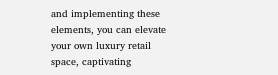and implementing these elements, you can elevate your own luxury retail space, captivating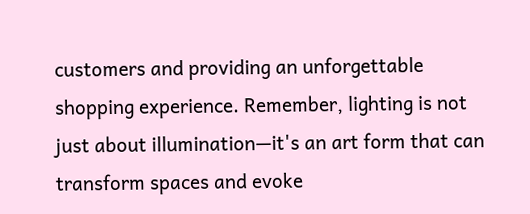customers and providing an unforgettable shopping experience. Remember, lighting is not just about illumination—it's an art form that can transform spaces and evoke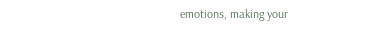emotions, making your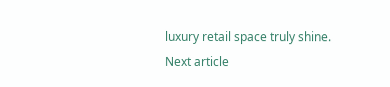luxury retail space truly shine.
Next article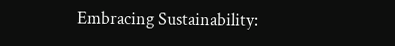Embracing Sustainability: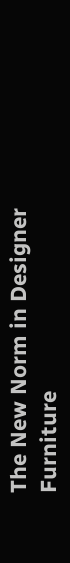The New Norm in Designer Furniture